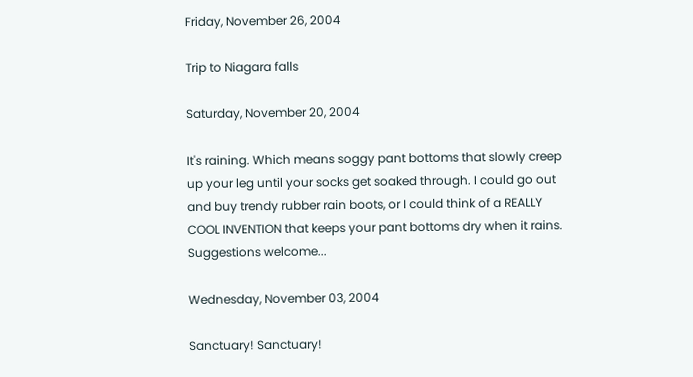Friday, November 26, 2004

Trip to Niagara falls

Saturday, November 20, 2004

It's raining. Which means soggy pant bottoms that slowly creep up your leg until your socks get soaked through. I could go out and buy trendy rubber rain boots, or I could think of a REALLY COOL INVENTION that keeps your pant bottoms dry when it rains. Suggestions welcome...

Wednesday, November 03, 2004

Sanctuary! Sanctuary!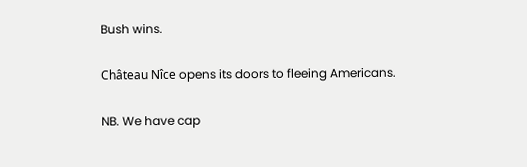Bush wins.

Château Nîce opens its doors to fleeing Americans.

NB. We have cap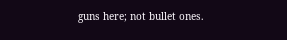guns here; not bullet ones.